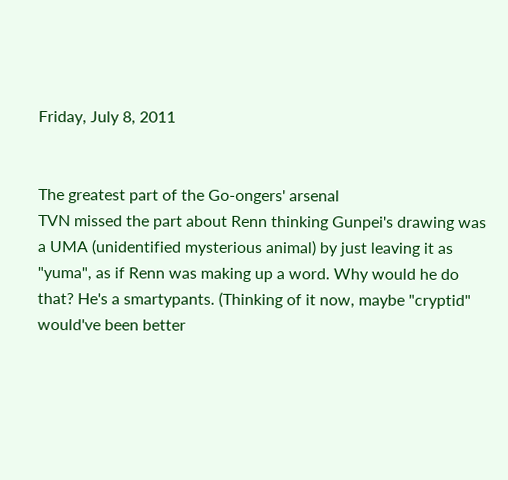Friday, July 8, 2011


The greatest part of the Go-ongers' arsenal
TVN missed the part about Renn thinking Gunpei's drawing was a UMA (unidentified mysterious animal) by just leaving it as "yuma", as if Renn was making up a word. Why would he do that? He's a smartypants. (Thinking of it now, maybe "cryptid" would've been better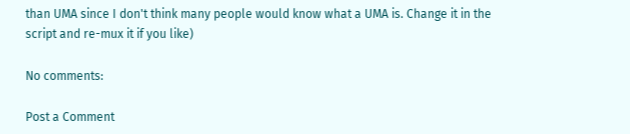than UMA since I don't think many people would know what a UMA is. Change it in the script and re-mux it if you like)

No comments:

Post a Comment